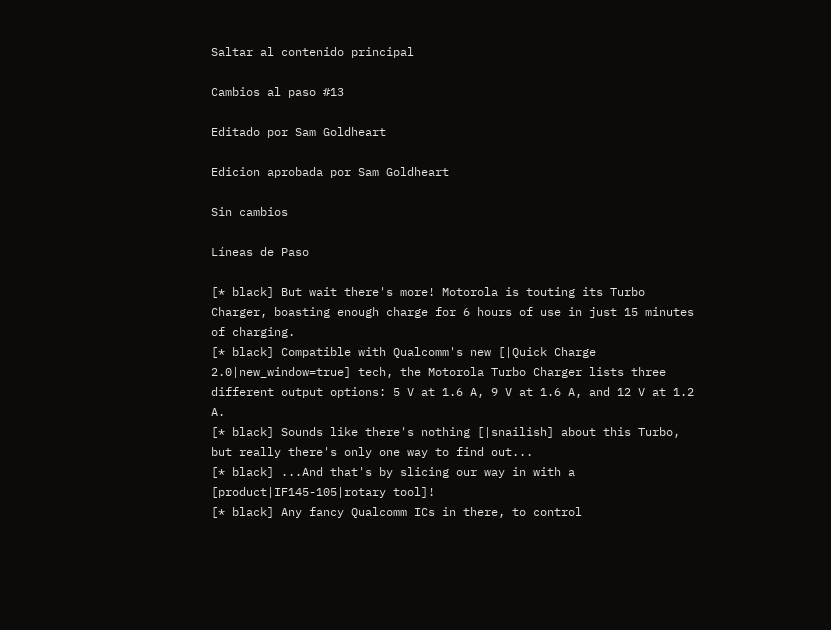Saltar al contenido principal

Cambios al paso #13

Editado por Sam Goldheart

Edicion aprobada por Sam Goldheart

Sin cambios

Líneas de Paso

[* black] But wait there's more! Motorola is touting its Turbo Charger, boasting enough charge for 6 hours of use in just 15 minutes of charging.
[* black] Compatible with Qualcomm's new [|Quick Charge 2.0|new_window=true] tech, the Motorola Turbo Charger lists three different output options: 5 V at 1.6 A, 9 V at 1.6 A, and 12 V at 1.2 A.
[* black] Sounds like there's nothing [|snailish] about this Turbo, but really there's only one way to find out...
[* black] ...And that's by slicing our way in with a [product|IF145-105|rotary tool]!
[* black] Any fancy Qualcomm ICs in there, to control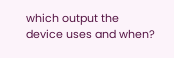which output the device uses and when?